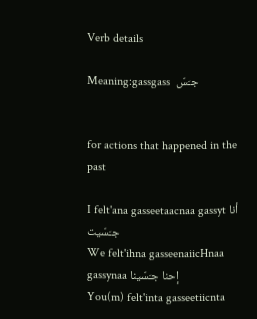Verb details

Meaning:gassgass  جـَسّ


for actions that happened in the past

I felt'ana gasseetaacnaa gassyt أنا جـَسّيت
We felt'ihna gasseenaiicHnaa gassynaa إحنا جـَسّينا
You(m) felt'inta gasseetiicnta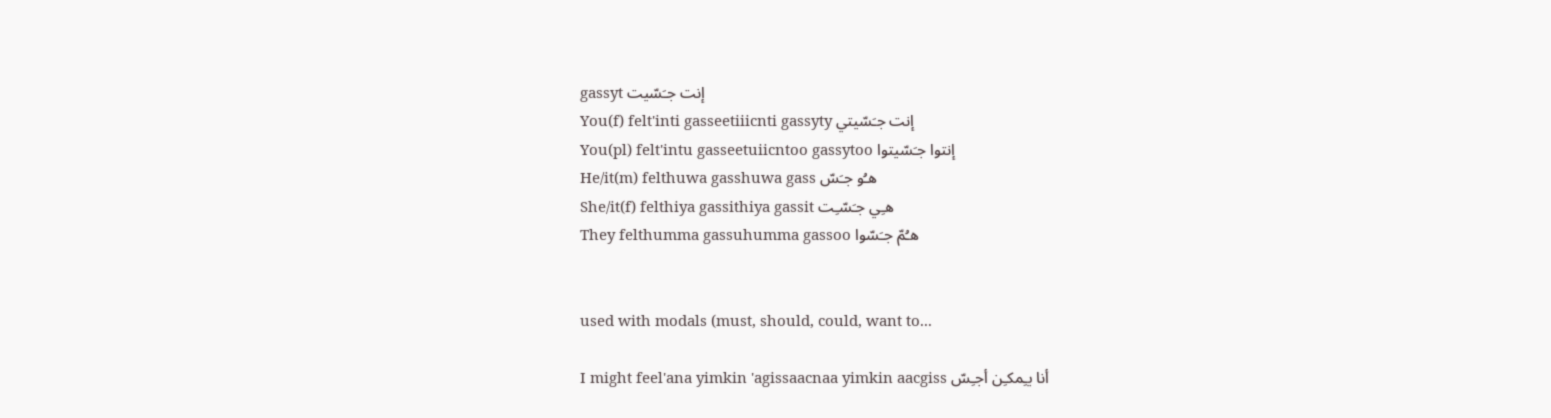gassyt إنت جـَسّيت
You(f) felt'inti gasseetiiicnti gassyty إنت جـَسّيتي
You(pl) felt'intu gasseetuiicntoo gassytoo إنتوا جـَسّيتوا
He/it(m) felthuwa gasshuwa gass هـُو جـَسّ
She/it(f) felthiya gassithiya gassit هـِي جـَسّـِت
They felthumma gassuhumma gassoo هـُمّ جـَسّوا


used with modals (must, should, could, want to...

I might feel'ana yimkin 'agissaacnaa yimkin aacgiss أنا يـِمكـِن أجـِسّ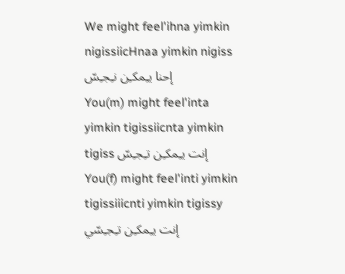We might feel'ihna yimkin nigissiicHnaa yimkin nigiss إحنا يـِمكـِن نـِجـِسّ
You(m) might feel'inta yimkin tigissiicnta yimkin tigiss إنت يـِمكـِن تـِجـِسّ
You(f) might feel'inti yimkin tigissiiicnti yimkin tigissy إنت يـِمكـِن تـِجـِسّي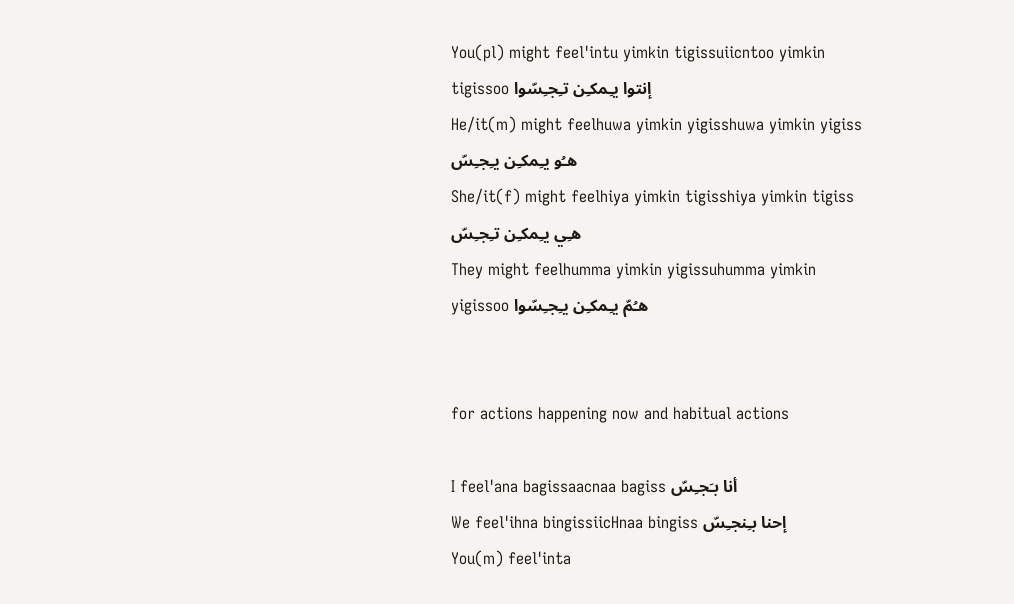You(pl) might feel'intu yimkin tigissuiicntoo yimkin tigissoo إنتوا يـِمكـِن تـِجـِسّوا
He/it(m) might feelhuwa yimkin yigisshuwa yimkin yigiss هـُو يـِمكـِن يـِجـِسّ
She/it(f) might feelhiya yimkin tigisshiya yimkin tigiss هـِي يـِمكـِن تـِجـِسّ
They might feelhumma yimkin yigissuhumma yimkin yigissoo هـُمّ يـِمكـِن يـِجـِسّوا


for actions happening now and habitual actions

I feel'ana bagissaacnaa bagiss أنا بـَجـِسّ
We feel'ihna bingissiicHnaa bingiss إحنا بـِنجـِسّ
You(m) feel'inta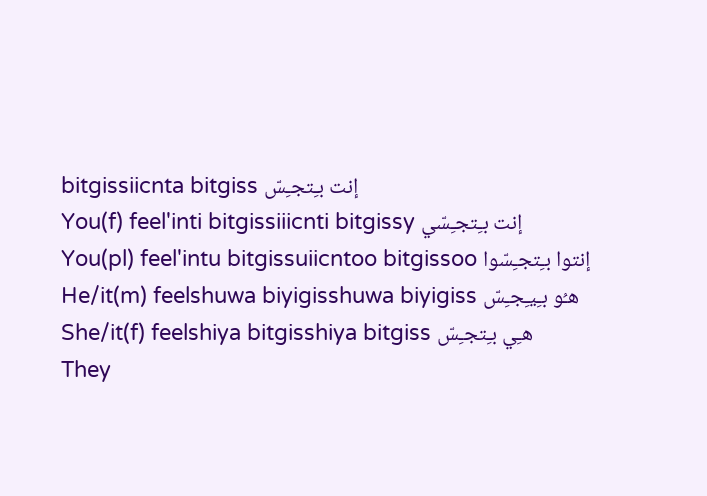bitgissiicnta bitgiss إنت بـِتجـِسّ
You(f) feel'inti bitgissiiicnti bitgissy إنت بـِتجـِسّي
You(pl) feel'intu bitgissuiicntoo bitgissoo إنتوا بـِتجـِسّوا
He/it(m) feelshuwa biyigisshuwa biyigiss هـُو بـِيـِجـِسّ
She/it(f) feelshiya bitgisshiya bitgiss هـِي بـِتجـِسّ
They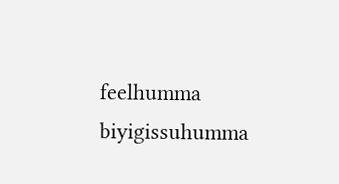feelhumma biyigissuhumma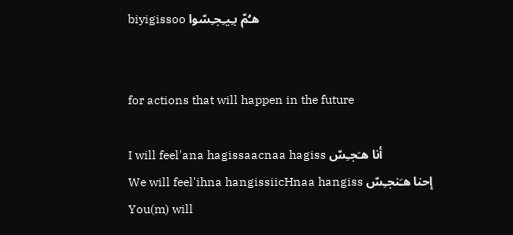biyigissoo هـُمّ بـِيـِجـِسّوا


for actions that will happen in the future

I will feel'ana hagissaacnaa hagiss أنا هـَجـِسّ
We will feel'ihna hangissiicHnaa hangiss إحنا هـَنجـِسّ
You(m) will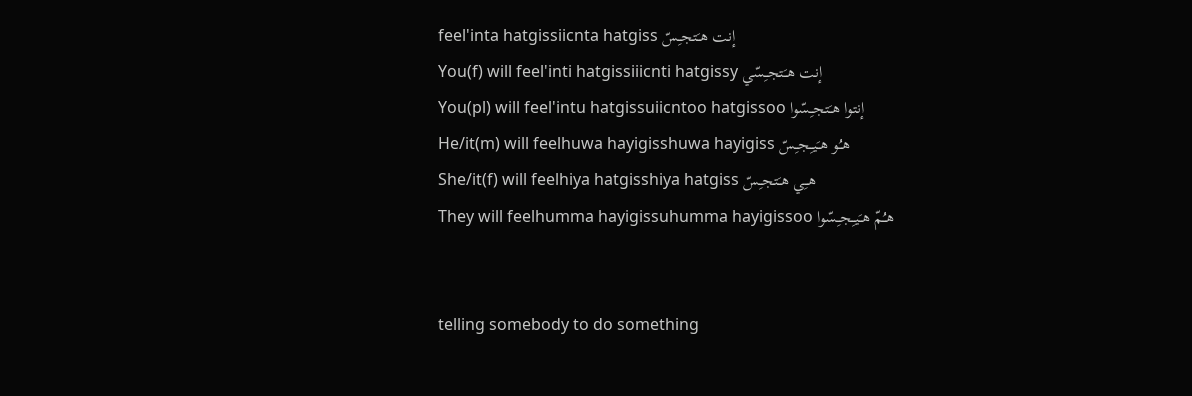feel'inta hatgissiicnta hatgiss إنت هـَتجـِسّ
You(f) will feel'inti hatgissiiicnti hatgissy إنت هـَتجـِسّي
You(pl) will feel'intu hatgissuiicntoo hatgissoo إنتوا هـَتجـِسّوا
He/it(m) will feelhuwa hayigisshuwa hayigiss هـُو هـَيـِجـِسّ
She/it(f) will feelhiya hatgisshiya hatgiss هـِي هـَتجـِسّ
They will feelhumma hayigissuhumma hayigissoo هـُمّ هـَيـِجـِسّوا


telling somebody to do something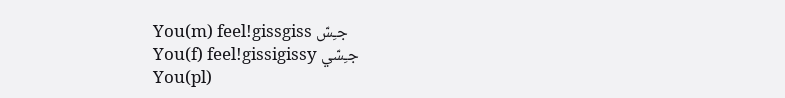You(m) feel!gissgiss جـِسّ
You(f) feel!gissigissy جـِسّي
You(pl)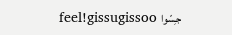feel!gissugissoo جـِسّوا